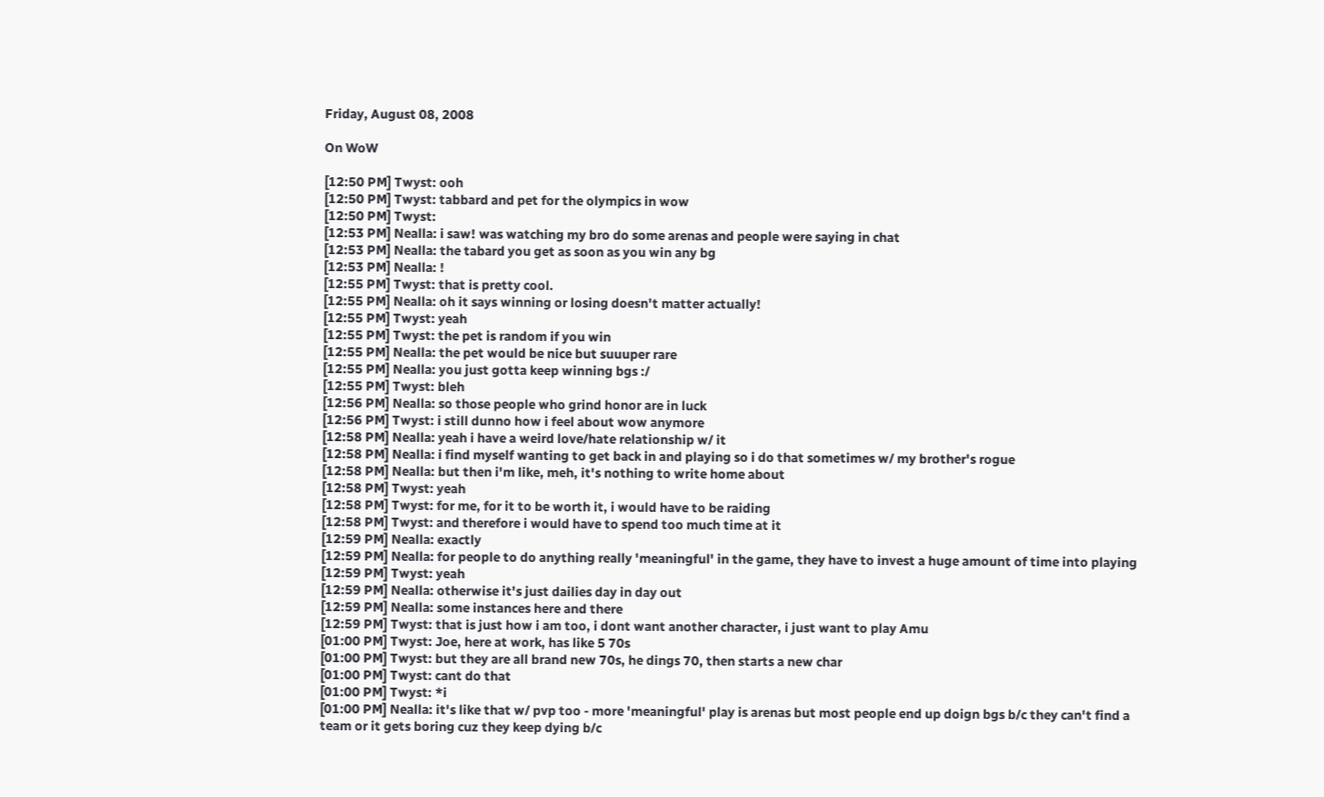Friday, August 08, 2008

On WoW

[12:50 PM] Twyst: ooh
[12:50 PM] Twyst: tabbard and pet for the olympics in wow
[12:50 PM] Twyst:
[12:53 PM] Nealla: i saw! was watching my bro do some arenas and people were saying in chat
[12:53 PM] Nealla: the tabard you get as soon as you win any bg
[12:53 PM] Nealla: !
[12:55 PM] Twyst: that is pretty cool.
[12:55 PM] Nealla: oh it says winning or losing doesn't matter actually!
[12:55 PM] Twyst: yeah
[12:55 PM] Twyst: the pet is random if you win
[12:55 PM] Nealla: the pet would be nice but suuuper rare
[12:55 PM] Nealla: you just gotta keep winning bgs :/
[12:55 PM] Twyst: bleh
[12:56 PM] Nealla: so those people who grind honor are in luck
[12:56 PM] Twyst: i still dunno how i feel about wow anymore
[12:58 PM] Nealla: yeah i have a weird love/hate relationship w/ it
[12:58 PM] Nealla: i find myself wanting to get back in and playing so i do that sometimes w/ my brother's rogue
[12:58 PM] Nealla: but then i'm like, meh, it's nothing to write home about
[12:58 PM] Twyst: yeah
[12:58 PM] Twyst: for me, for it to be worth it, i would have to be raiding
[12:58 PM] Twyst: and therefore i would have to spend too much time at it
[12:59 PM] Nealla: exactly
[12:59 PM] Nealla: for people to do anything really 'meaningful' in the game, they have to invest a huge amount of time into playing
[12:59 PM] Twyst: yeah
[12:59 PM] Nealla: otherwise it's just dailies day in day out
[12:59 PM] Nealla: some instances here and there
[12:59 PM] Twyst: that is just how i am too, i dont want another character, i just want to play Amu
[01:00 PM] Twyst: Joe, here at work, has like 5 70s
[01:00 PM] Twyst: but they are all brand new 70s, he dings 70, then starts a new char
[01:00 PM] Twyst: cant do that
[01:00 PM] Twyst: *i
[01:00 PM] Nealla: it's like that w/ pvp too - more 'meaningful' play is arenas but most people end up doign bgs b/c they can't find a team or it gets boring cuz they keep dying b/c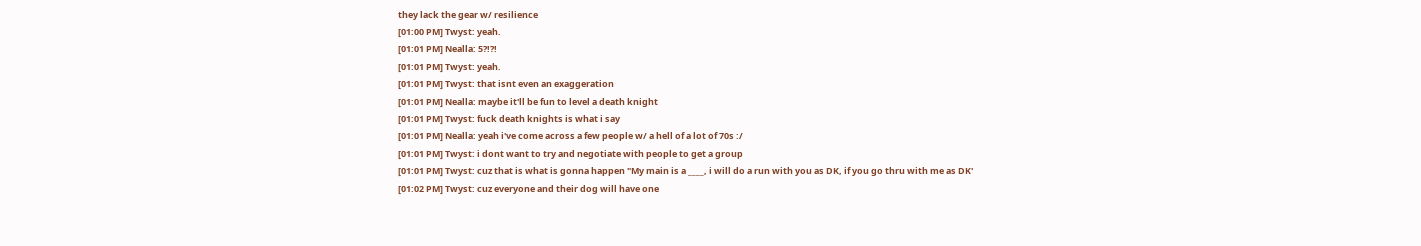they lack the gear w/ resilience
[01:00 PM] Twyst: yeah.
[01:01 PM] Nealla: 5?!?!
[01:01 PM] Twyst: yeah.
[01:01 PM] Twyst: that isnt even an exaggeration
[01:01 PM] Nealla: maybe it'll be fun to level a death knight
[01:01 PM] Twyst: fuck death knights is what i say
[01:01 PM] Nealla: yeah i've come across a few people w/ a hell of a lot of 70s :/
[01:01 PM] Twyst: i dont want to try and negotiate with people to get a group
[01:01 PM] Twyst: cuz that is what is gonna happen "My main is a ____, i will do a run with you as DK, if you go thru with me as DK'
[01:02 PM] Twyst: cuz everyone and their dog will have one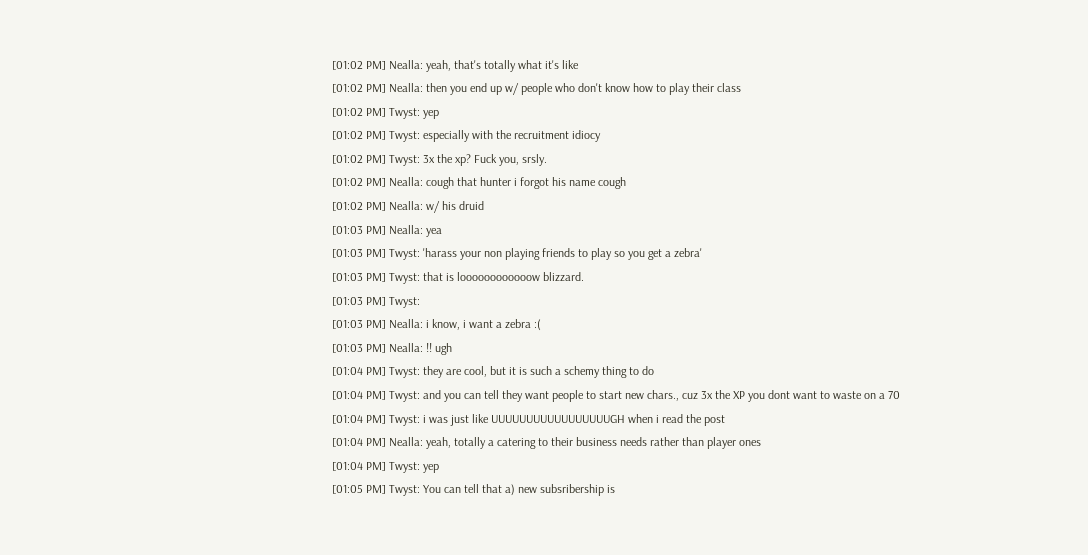[01:02 PM] Nealla: yeah, that's totally what it's like
[01:02 PM] Nealla: then you end up w/ people who don't know how to play their class
[01:02 PM] Twyst: yep
[01:02 PM] Twyst: especially with the recruitment idiocy
[01:02 PM] Twyst: 3x the xp? Fuck you, srsly.
[01:02 PM] Nealla: cough that hunter i forgot his name cough
[01:02 PM] Nealla: w/ his druid
[01:03 PM] Nealla: yea
[01:03 PM] Twyst: 'harass your non playing friends to play so you get a zebra'
[01:03 PM] Twyst: that is loooooooooooow blizzard.
[01:03 PM] Twyst:
[01:03 PM] Nealla: i know, i want a zebra :(
[01:03 PM] Nealla: !! ugh
[01:04 PM] Twyst: they are cool, but it is such a schemy thing to do
[01:04 PM] Twyst: and you can tell they want people to start new chars., cuz 3x the XP you dont want to waste on a 70
[01:04 PM] Twyst: i was just like UUUUUUUUUUUUUUUUUGH when i read the post
[01:04 PM] Nealla: yeah, totally a catering to their business needs rather than player ones
[01:04 PM] Twyst: yep
[01:05 PM] Twyst: You can tell that a) new subsribership is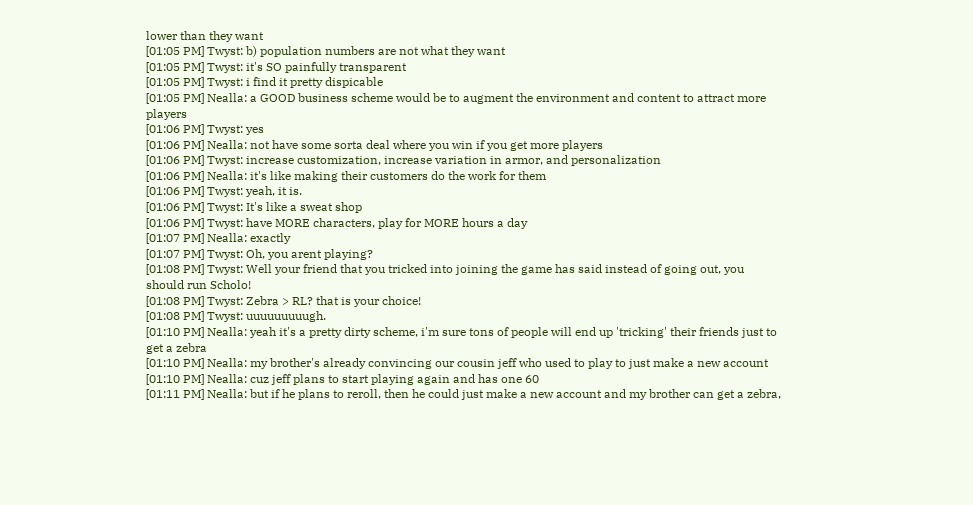lower than they want
[01:05 PM] Twyst: b) population numbers are not what they want
[01:05 PM] Twyst: it's SO painfully transparent
[01:05 PM] Twyst: i find it pretty dispicable
[01:05 PM] Nealla: a GOOD business scheme would be to augment the environment and content to attract more players
[01:06 PM] Twyst: yes
[01:06 PM] Nealla: not have some sorta deal where you win if you get more players
[01:06 PM] Twyst: increase customization, increase variation in armor, and personalization
[01:06 PM] Nealla: it's like making their customers do the work for them
[01:06 PM] Twyst: yeah, it is.
[01:06 PM] Twyst: It's like a sweat shop
[01:06 PM] Twyst: have MORE characters, play for MORE hours a day
[01:07 PM] Nealla: exactly
[01:07 PM] Twyst: Oh, you arent playing?
[01:08 PM] Twyst: Well your friend that you tricked into joining the game has said instead of going out, you should run Scholo!
[01:08 PM] Twyst: Zebra > RL? that is your choice!
[01:08 PM] Twyst: uuuuuuuuugh.
[01:10 PM] Nealla: yeah it's a pretty dirty scheme, i'm sure tons of people will end up 'tricking' their friends just to get a zebra
[01:10 PM] Nealla: my brother's already convincing our cousin jeff who used to play to just make a new account
[01:10 PM] Nealla: cuz jeff plans to start playing again and has one 60
[01:11 PM] Nealla: but if he plans to reroll, then he could just make a new account and my brother can get a zebra,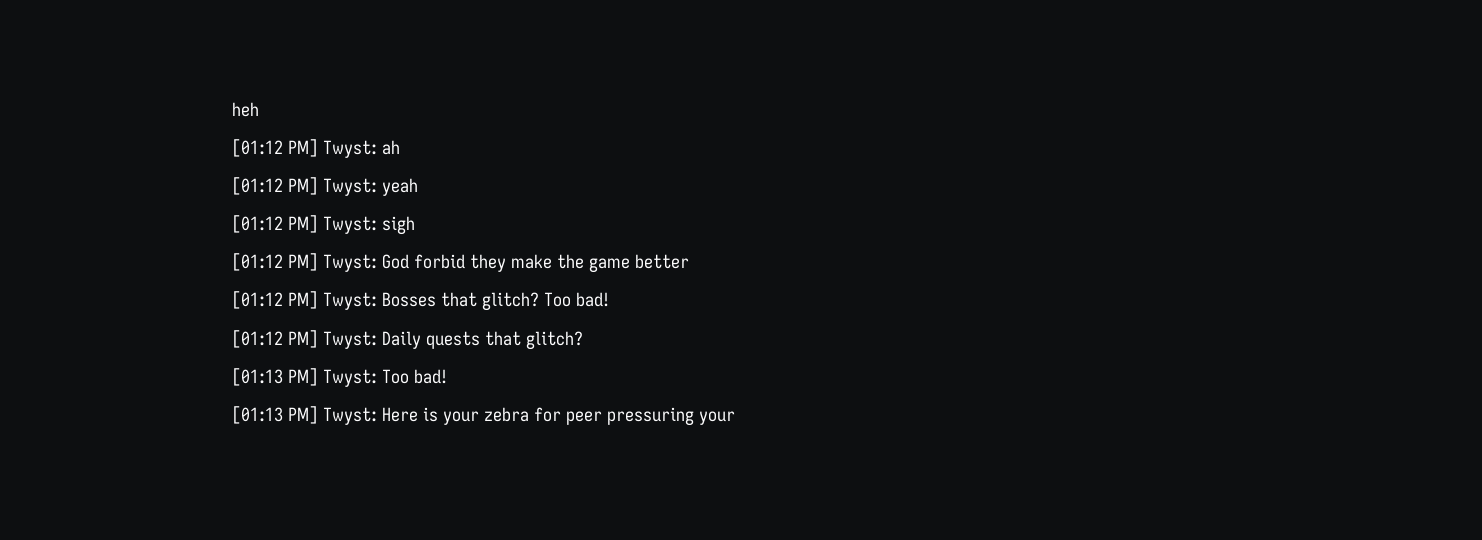heh
[01:12 PM] Twyst: ah
[01:12 PM] Twyst: yeah
[01:12 PM] Twyst: sigh
[01:12 PM] Twyst: God forbid they make the game better
[01:12 PM] Twyst: Bosses that glitch? Too bad!
[01:12 PM] Twyst: Daily quests that glitch?
[01:13 PM] Twyst: Too bad!
[01:13 PM] Twyst: Here is your zebra for peer pressuring your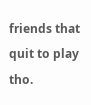friends that quit to play tho.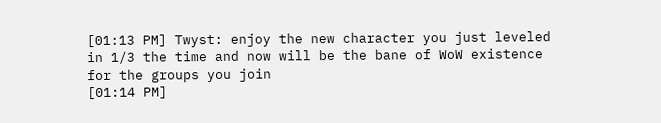[01:13 PM] Twyst: enjoy the new character you just leveled in 1/3 the time and now will be the bane of WoW existence for the groups you join
[01:14 PM]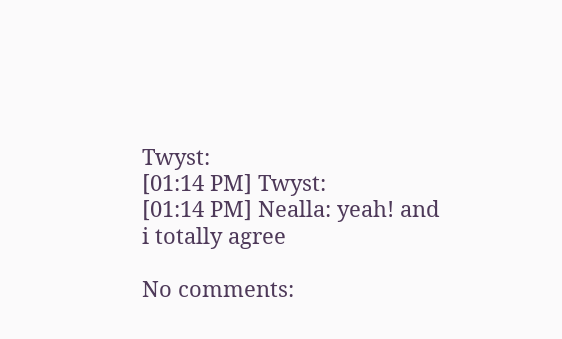Twyst:
[01:14 PM] Twyst:
[01:14 PM] Nealla: yeah! and i totally agree

No comments: